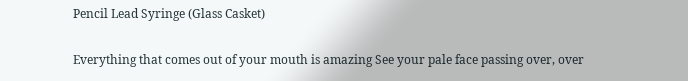Pencil Lead Syringe (Glass Casket)

Everything that comes out of your mouth is amazing See your pale face passing over, over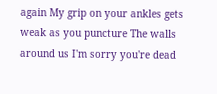again My grip on your ankles gets weak as you puncture The walls around us I'm sorry you're dead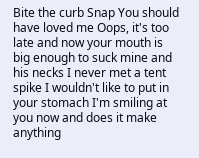Bite the curb Snap You should have loved me Oops, it's too late and now your mouth is big enough to suck mine and his necks I never met a tent spike I wouldn't like to put in your stomach I'm smiling at you now and does it make anything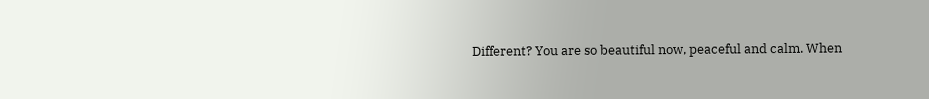Different? You are so beautiful now, peaceful and calm. When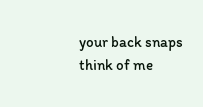your back snaps think of me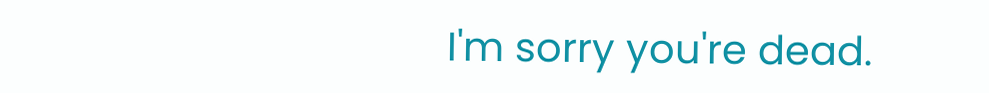I'm sorry you're dead.